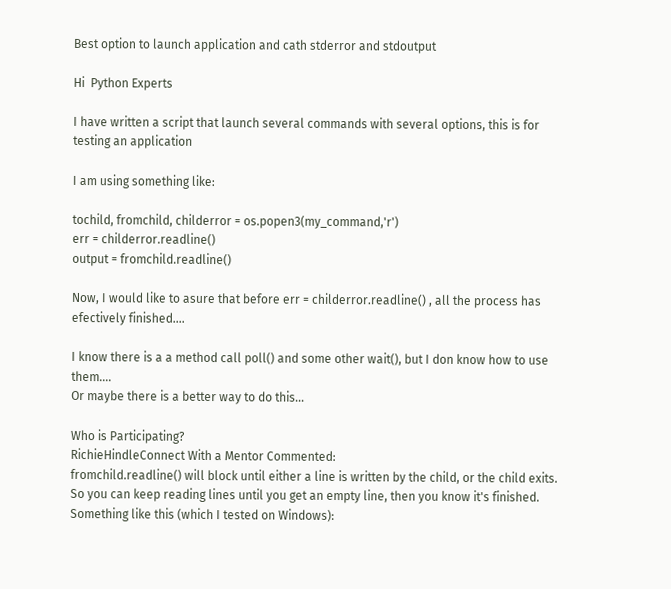Best option to launch application and cath stderror and stdoutput

Hi  Python Experts

I have written a script that launch several commands with several options, this is for testing an application

I am using something like:

tochild, fromchild, childerror = os.popen3(my_command,'r')
err = childerror.readline()
output = fromchild.readline()

Now, I would like to asure that before err = childerror.readline() , all the process has efectively finished....

I know there is a a method call poll() and some other wait(), but I don know how to use them....
Or maybe there is a better way to do this...

Who is Participating?
RichieHindleConnect With a Mentor Commented:
fromchild.readline() will block until either a line is written by the child, or the child exits.  So you can keep reading lines until you get an empty line, then you know it's finished.  Something like this (which I tested on Windows):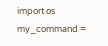import os
my_command =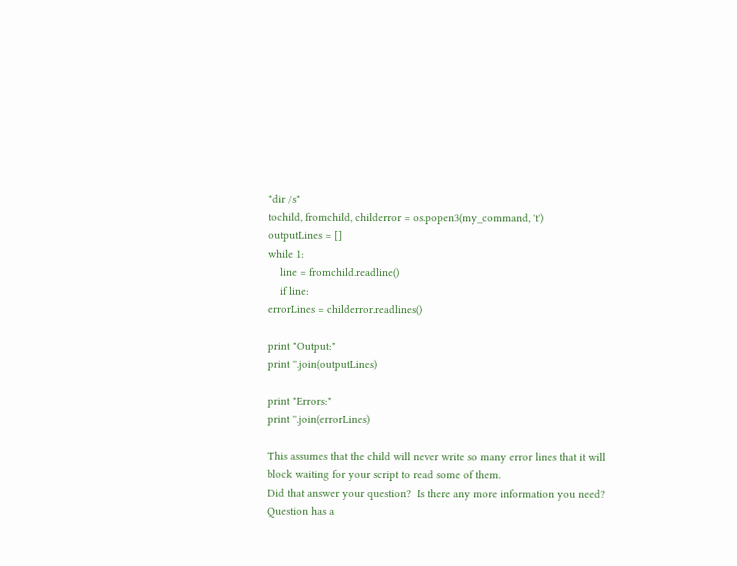"dir /s"
tochild, fromchild, childerror = os.popen3(my_command, 't')
outputLines = []
while 1:
    line = fromchild.readline()
    if line:
errorLines = childerror.readlines()

print "Output:"
print ''.join(outputLines)

print "Errors:"
print ''.join(errorLines)

This assumes that the child will never write so many error lines that it will block waiting for your script to read some of them.
Did that answer your question?  Is there any more information you need?
Question has a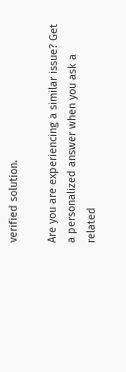verified solution.

Are you are experiencing a similar issue? Get a personalized answer when you ask a related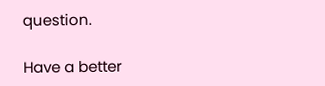question.

Have a better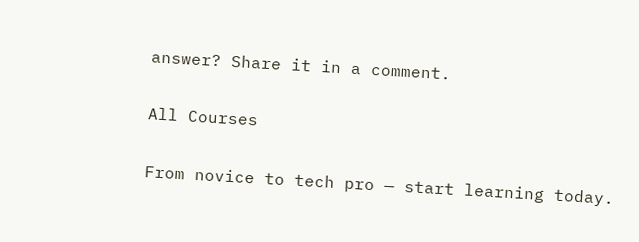answer? Share it in a comment.

All Courses

From novice to tech pro — start learning today.